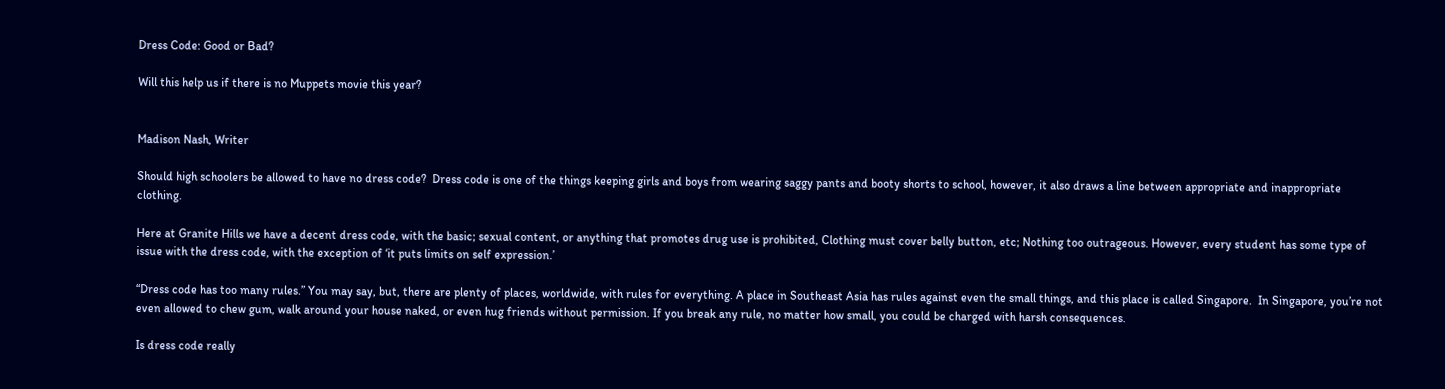Dress Code: Good or Bad?

Will this help us if there is no Muppets movie this year?


Madison Nash, Writer

Should high schoolers be allowed to have no dress code?  Dress code is one of the things keeping girls and boys from wearing saggy pants and booty shorts to school, however, it also draws a line between appropriate and inappropriate clothing.

Here at Granite Hills we have a decent dress code, with the basic; sexual content, or anything that promotes drug use is prohibited, Clothing must cover belly button, etc; Nothing too outrageous. However, every student has some type of issue with the dress code, with the exception of ‘it puts limits on self expression.’

“Dress code has too many rules.” You may say, but, there are plenty of places, worldwide, with rules for everything. A place in Southeast Asia has rules against even the small things, and this place is called Singapore.  In Singapore, you’re not even allowed to chew gum, walk around your house naked, or even hug friends without permission. If you break any rule, no matter how small, you could be charged with harsh consequences.

Is dress code really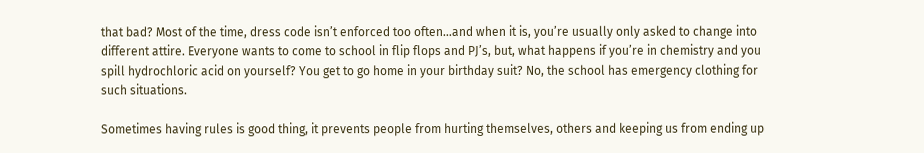that bad? Most of the time, dress code isn’t enforced too often…and when it is, you’re usually only asked to change into different attire. Everyone wants to come to school in flip flops and PJ’s, but, what happens if you’re in chemistry and you spill hydrochloric acid on yourself? You get to go home in your birthday suit? No, the school has emergency clothing for such situations.

Sometimes having rules is good thing, it prevents people from hurting themselves, others and keeping us from ending up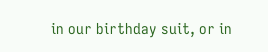in our birthday suit, or in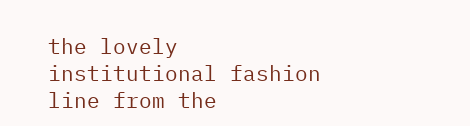the lovely institutional fashion line from the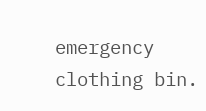emergency clothing bin.